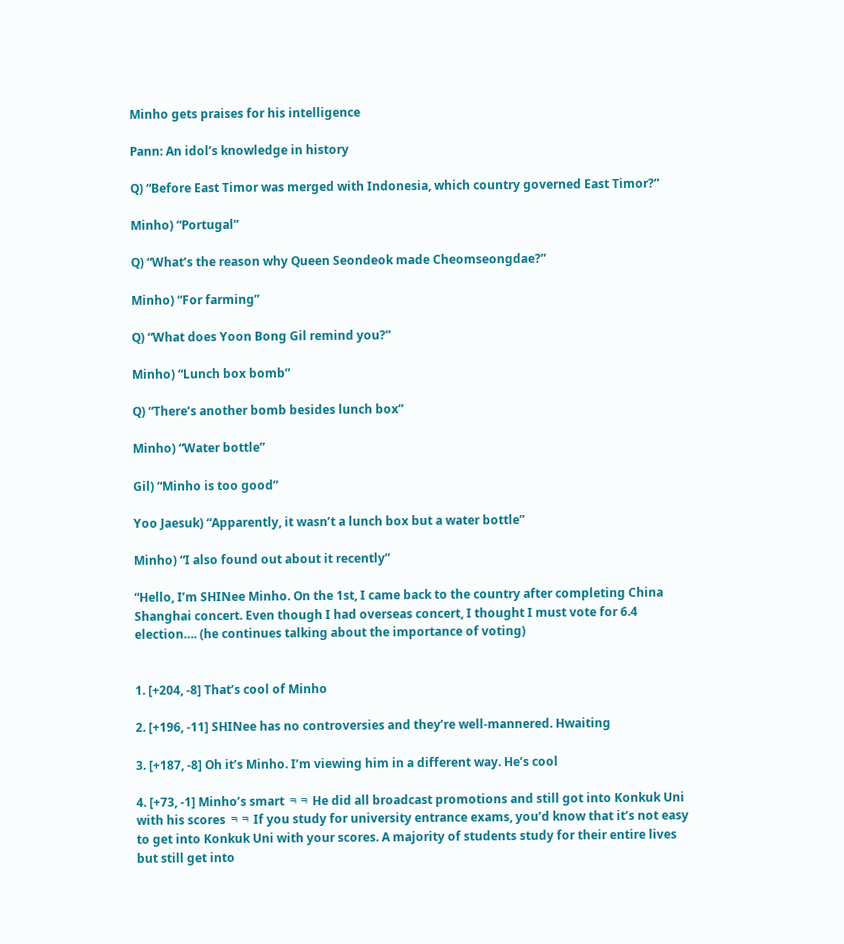Minho gets praises for his intelligence

Pann: An idol’s knowledge in history

Q) “Before East Timor was merged with Indonesia, which country governed East Timor?”

Minho) “Portugal”

Q) “What’s the reason why Queen Seondeok made Cheomseongdae?”

Minho) “For farming”

Q) “What does Yoon Bong Gil remind you?”

Minho) “Lunch box bomb”

Q) “There’s another bomb besides lunch box”

Minho) “Water bottle”

Gil) “Minho is too good”

Yoo Jaesuk) “Apparently, it wasn’t a lunch box but a water bottle”

Minho) “I also found out about it recently”

“Hello, I’m SHINee Minho. On the 1st, I came back to the country after completing China Shanghai concert. Even though I had overseas concert, I thought I must vote for 6.4 election…. (he continues talking about the importance of voting)


1. [+204, -8] That’s cool of Minho

2. [+196, -11] SHINee has no controversies and they’re well-mannered. Hwaiting

3. [+187, -8] Oh it’s Minho. I’m viewing him in a different way. He’s cool

4. [+73, -1] Minho’s smart ㅋㅋ He did all broadcast promotions and still got into Konkuk Uni with his scores ㅋㅋ If you study for university entrance exams, you’d know that it’s not easy to get into Konkuk Uni with your scores. A majority of students study for their entire lives but still get into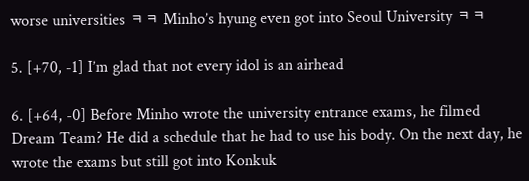worse universities ㅋㅋ Minho’s hyung even got into Seoul University ㅋㅋ

5. [+70, -1] I’m glad that not every idol is an airhead

6. [+64, -0] Before Minho wrote the university entrance exams, he filmed Dream Team? He did a schedule that he had to use his body. On the next day, he wrote the exams but still got into Konkuk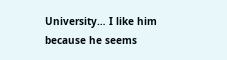University… I like him because he seems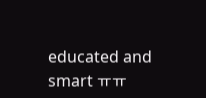educated and smart ㅠㅠ